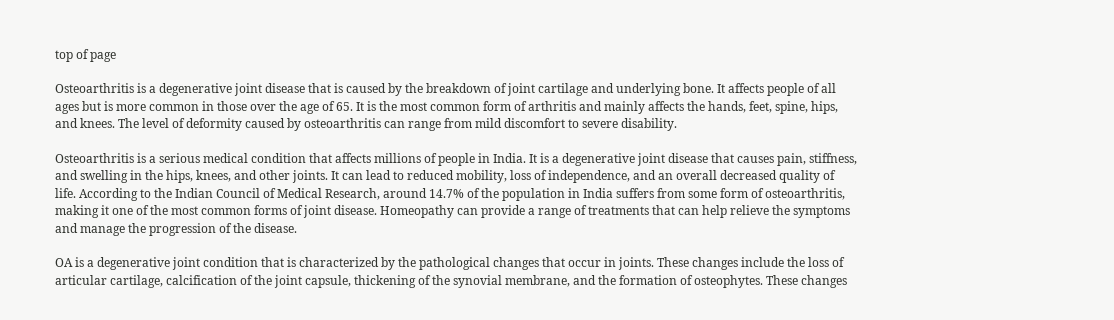top of page

Osteoarthritis is a degenerative joint disease that is caused by the breakdown of joint cartilage and underlying bone. It affects people of all ages but is more common in those over the age of 65. It is the most common form of arthritis and mainly affects the hands, feet, spine, hips, and knees. The level of deformity caused by osteoarthritis can range from mild discomfort to severe disability.

Osteoarthritis is a serious medical condition that affects millions of people in India. It is a degenerative joint disease that causes pain, stiffness, and swelling in the hips, knees, and other joints. It can lead to reduced mobility, loss of independence, and an overall decreased quality of life. According to the Indian Council of Medical Research, around 14.7% of the population in India suffers from some form of osteoarthritis, making it one of the most common forms of joint disease. Homeopathy can provide a range of treatments that can help relieve the symptoms and manage the progression of the disease.

OA is a degenerative joint condition that is characterized by the pathological changes that occur in joints. These changes include the loss of articular cartilage, calcification of the joint capsule, thickening of the synovial membrane, and the formation of osteophytes. These changes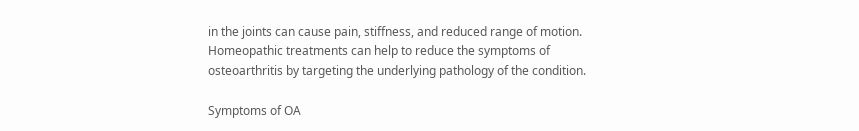in the joints can cause pain, stiffness, and reduced range of motion. Homeopathic treatments can help to reduce the symptoms of osteoarthritis by targeting the underlying pathology of the condition.

Symptoms of OA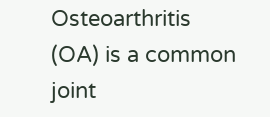Osteoarthritis (OA) is a common joint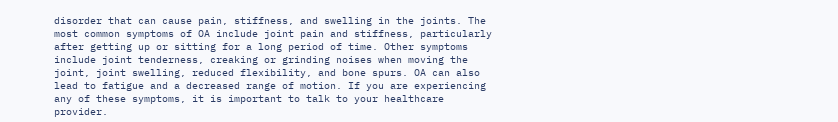disorder that can cause pain, stiffness, and swelling in the joints. The most common symptoms of OA include joint pain and stiffness, particularly after getting up or sitting for a long period of time. Other symptoms include joint tenderness, creaking or grinding noises when moving the joint, joint swelling, reduced flexibility, and bone spurs. OA can also lead to fatigue and a decreased range of motion. If you are experiencing any of these symptoms, it is important to talk to your healthcare provider.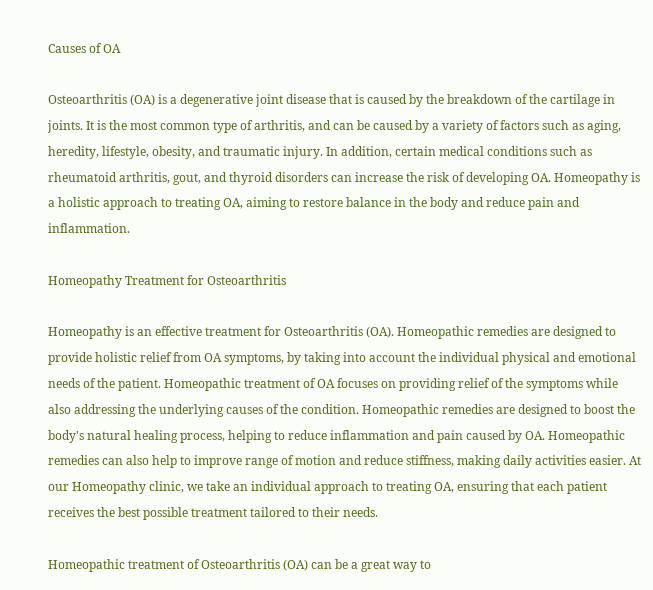Causes of OA

Osteoarthritis (OA) is a degenerative joint disease that is caused by the breakdown of the cartilage in joints. It is the most common type of arthritis, and can be caused by a variety of factors such as aging, heredity, lifestyle, obesity, and traumatic injury. In addition, certain medical conditions such as rheumatoid arthritis, gout, and thyroid disorders can increase the risk of developing OA. Homeopathy is a holistic approach to treating OA, aiming to restore balance in the body and reduce pain and inflammation.

Homeopathy Treatment for Osteoarthritis

Homeopathy is an effective treatment for Osteoarthritis (OA). Homeopathic remedies are designed to provide holistic relief from OA symptoms, by taking into account the individual physical and emotional needs of the patient. Homeopathic treatment of OA focuses on providing relief of the symptoms while also addressing the underlying causes of the condition. Homeopathic remedies are designed to boost the body's natural healing process, helping to reduce inflammation and pain caused by OA. Homeopathic remedies can also help to improve range of motion and reduce stiffness, making daily activities easier. At our Homeopathy clinic, we take an individual approach to treating OA, ensuring that each patient receives the best possible treatment tailored to their needs.

Homeopathic treatment of Osteoarthritis (OA) can be a great way to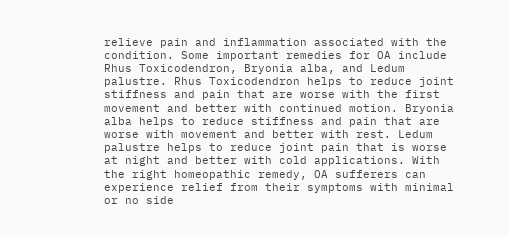relieve pain and inflammation associated with the condition. Some important remedies for OA include Rhus Toxicodendron, Bryonia alba, and Ledum palustre. Rhus Toxicodendron helps to reduce joint stiffness and pain that are worse with the first movement and better with continued motion. Bryonia alba helps to reduce stiffness and pain that are worse with movement and better with rest. Ledum palustre helps to reduce joint pain that is worse at night and better with cold applications. With the right homeopathic remedy, OA sufferers can experience relief from their symptoms with minimal or no side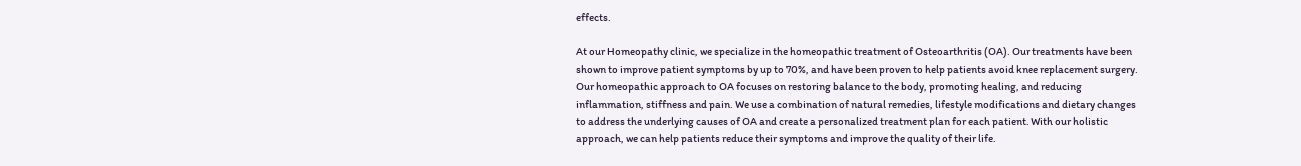effects.

At our Homeopathy clinic, we specialize in the homeopathic treatment of Osteoarthritis (OA). Our treatments have been shown to improve patient symptoms by up to 70%, and have been proven to help patients avoid knee replacement surgery. Our homeopathic approach to OA focuses on restoring balance to the body, promoting healing, and reducing inflammation, stiffness and pain. We use a combination of natural remedies, lifestyle modifications and dietary changes to address the underlying causes of OA and create a personalized treatment plan for each patient. With our holistic approach, we can help patients reduce their symptoms and improve the quality of their life.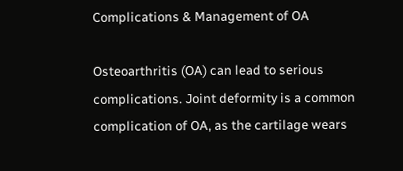Complications & Management of OA

Osteoarthritis (OA) can lead to serious complications. Joint deformity is a common complication of OA, as the cartilage wears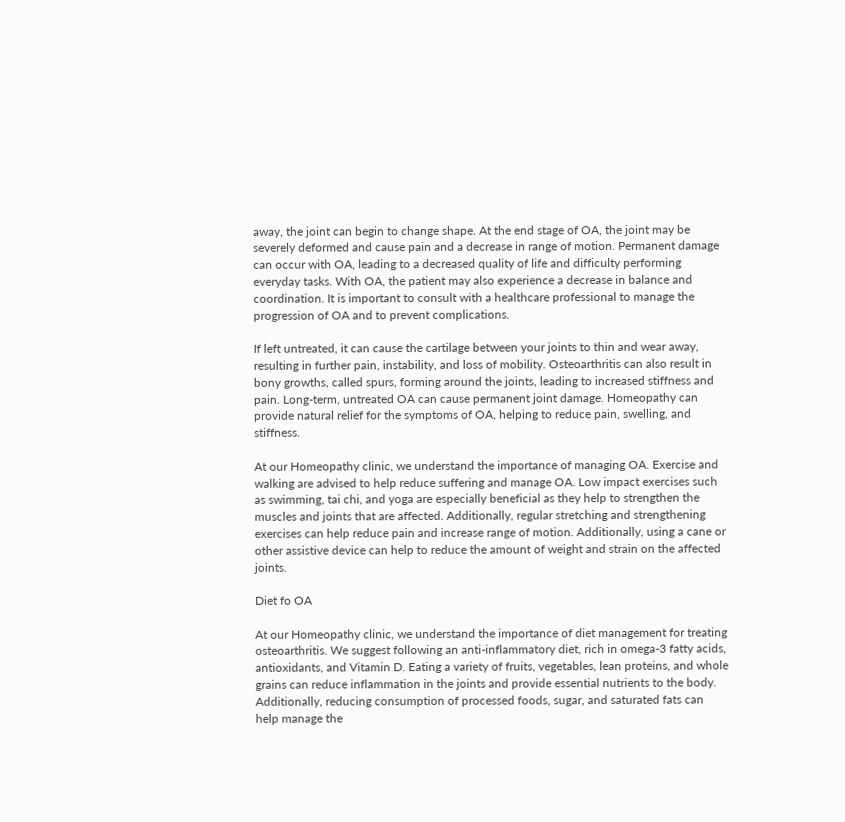away, the joint can begin to change shape. At the end stage of OA, the joint may be severely deformed and cause pain and a decrease in range of motion. Permanent damage can occur with OA, leading to a decreased quality of life and difficulty performing everyday tasks. With OA, the patient may also experience a decrease in balance and coordination. It is important to consult with a healthcare professional to manage the progression of OA and to prevent complications.

If left untreated, it can cause the cartilage between your joints to thin and wear away, resulting in further pain, instability, and loss of mobility. Osteoarthritis can also result in bony growths, called spurs, forming around the joints, leading to increased stiffness and pain. Long-term, untreated OA can cause permanent joint damage. Homeopathy can provide natural relief for the symptoms of OA, helping to reduce pain, swelling, and stiffness.

At our Homeopathy clinic, we understand the importance of managing OA. Exercise and walking are advised to help reduce suffering and manage OA. Low impact exercises such as swimming, tai chi, and yoga are especially beneficial as they help to strengthen the muscles and joints that are affected. Additionally, regular stretching and strengthening exercises can help reduce pain and increase range of motion. Additionally, using a cane or other assistive device can help to reduce the amount of weight and strain on the affected joints.

Diet fo OA

At our Homeopathy clinic, we understand the importance of diet management for treating osteoarthritis. We suggest following an anti-inflammatory diet, rich in omega-3 fatty acids, antioxidants, and Vitamin D. Eating a variety of fruits, vegetables, lean proteins, and whole grains can reduce inflammation in the joints and provide essential nutrients to the body. Additionally, reducing consumption of processed foods, sugar, and saturated fats can help manage the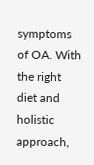symptoms of OA. With the right diet and holistic approach,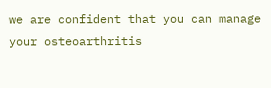we are confident that you can manage your osteoarthritis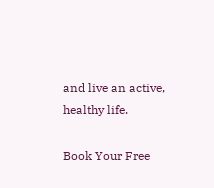and live an active, healthy life.

Book Your Free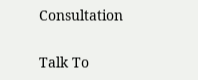Consultation

Talk To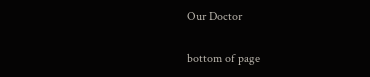Our Doctor

bottom of page